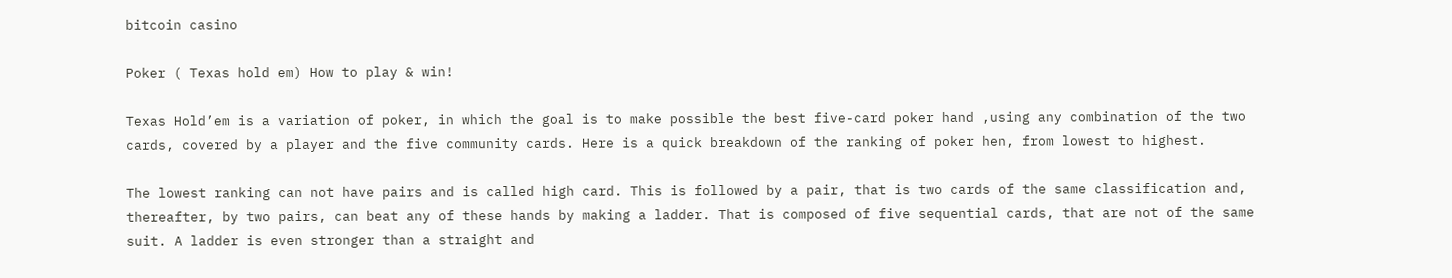bitcoin casino

Poker ( Texas hold em) How to play & win!

Texas Hold’em is a variation of poker, in which the goal is to make possible the best five-card poker hand ,using any combination of the two cards, covered by a player and the five community cards. Here is a quick breakdown of the ranking of poker hen, from lowest to highest.

The lowest ranking can not have pairs and is called high card. This is followed by a pair, that is two cards of the same classification and, thereafter, by two pairs, can beat any of these hands by making a ladder. That is composed of five sequential cards, that are not of the same suit. A ladder is even stronger than a straight and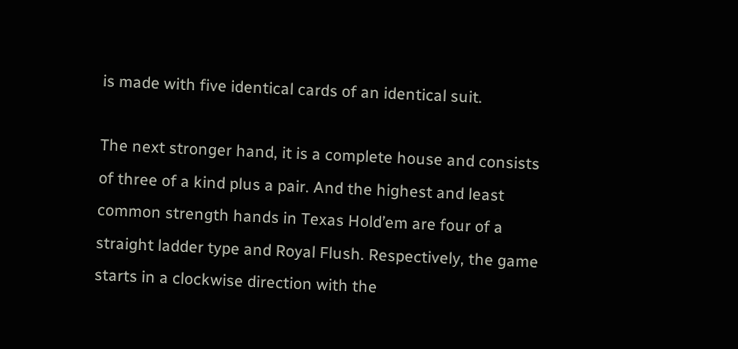is made with five identical cards of an identical suit.

The next stronger hand, it is a complete house and consists of three of a kind plus a pair. And the highest and least common strength hands in Texas Hold’em are four of a straight ladder type and Royal Flush. Respectively, the game starts in a clockwise direction with the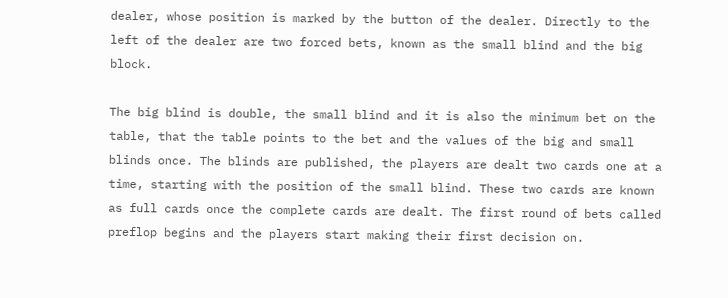dealer, whose position is marked by the button of the dealer. Directly to the left of the dealer are two forced bets, known as the small blind and the big block.

The big blind is double, the small blind and it is also the minimum bet on the table, that the table points to the bet and the values of the big and small blinds once. The blinds are published, the players are dealt two cards one at a time, starting with the position of the small blind. These two cards are known as full cards once the complete cards are dealt. The first round of bets called preflop begins and the players start making their first decision on.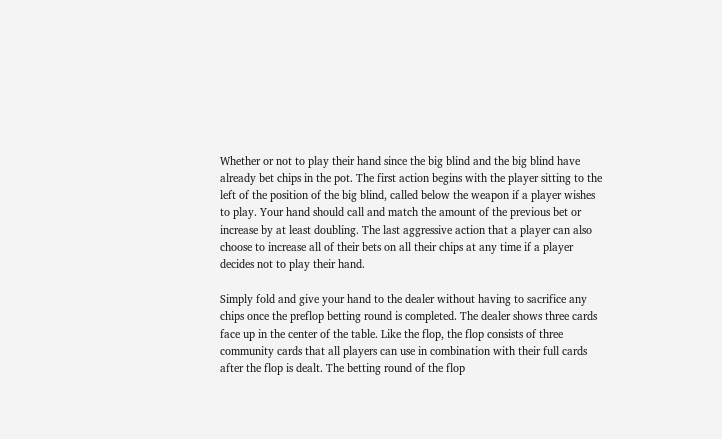Whether or not to play their hand since the big blind and the big blind have already bet chips in the pot. The first action begins with the player sitting to the left of the position of the big blind, called below the weapon if a player wishes to play. Your hand should call and match the amount of the previous bet or increase by at least doubling. The last aggressive action that a player can also choose to increase all of their bets on all their chips at any time if a player decides not to play their hand.

Simply fold and give your hand to the dealer without having to sacrifice any chips once the preflop betting round is completed. The dealer shows three cards face up in the center of the table. Like the flop, the flop consists of three community cards that all players can use in combination with their full cards after the flop is dealt. The betting round of the flop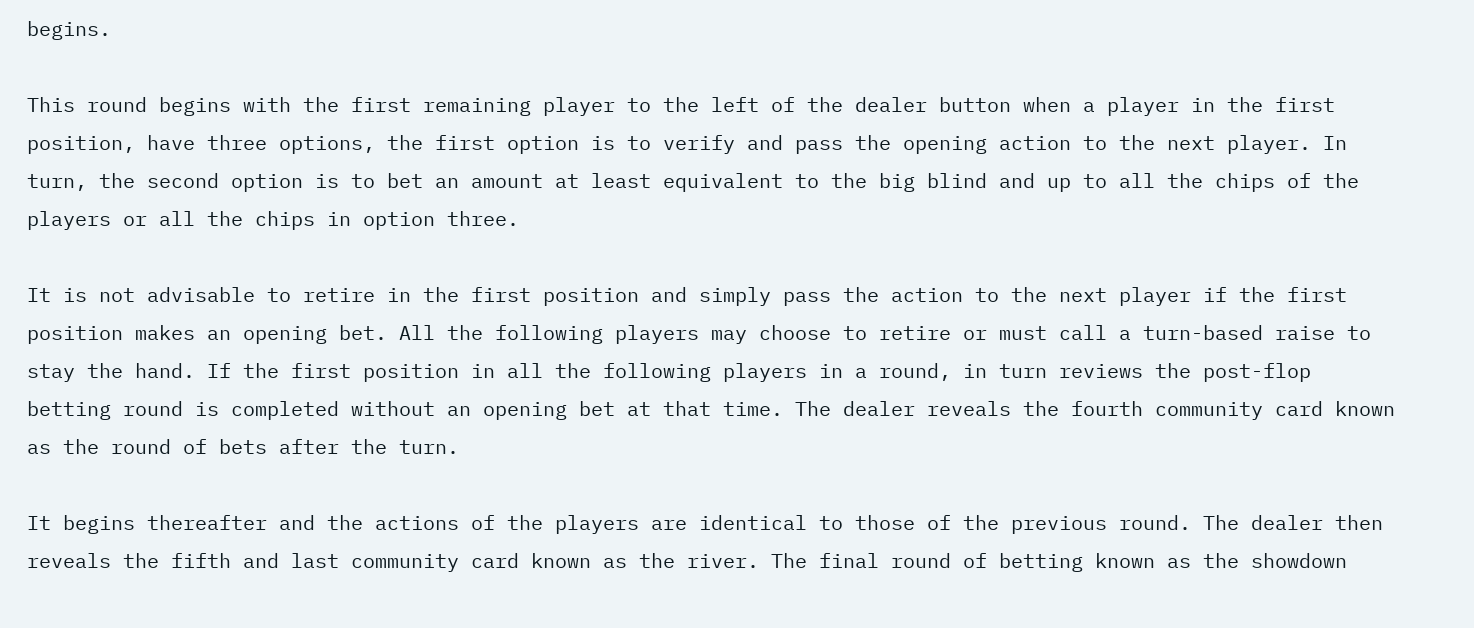begins.

This round begins with the first remaining player to the left of the dealer button when a player in the first position, have three options, the first option is to verify and pass the opening action to the next player. In turn, the second option is to bet an amount at least equivalent to the big blind and up to all the chips of the players or all the chips in option three.

It is not advisable to retire in the first position and simply pass the action to the next player if the first position makes an opening bet. All the following players may choose to retire or must call a turn-based raise to stay the hand. If the first position in all the following players in a round, in turn reviews the post-flop betting round is completed without an opening bet at that time. The dealer reveals the fourth community card known as the round of bets after the turn.

It begins thereafter and the actions of the players are identical to those of the previous round. The dealer then reveals the fifth and last community card known as the river. The final round of betting known as the showdown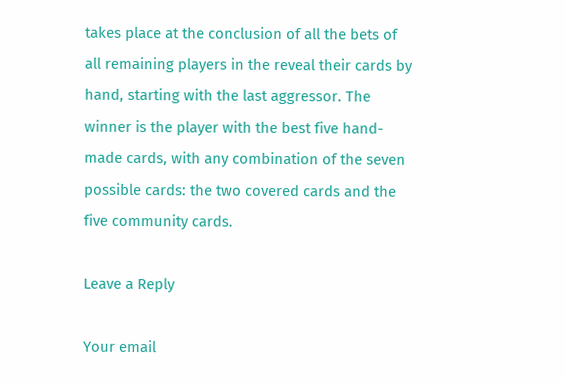takes place at the conclusion of all the bets of all remaining players in the reveal their cards by hand, starting with the last aggressor. The winner is the player with the best five hand-made cards, with any combination of the seven possible cards: the two covered cards and the five community cards.

Leave a Reply

Your email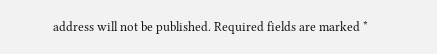address will not be published. Required fields are marked *